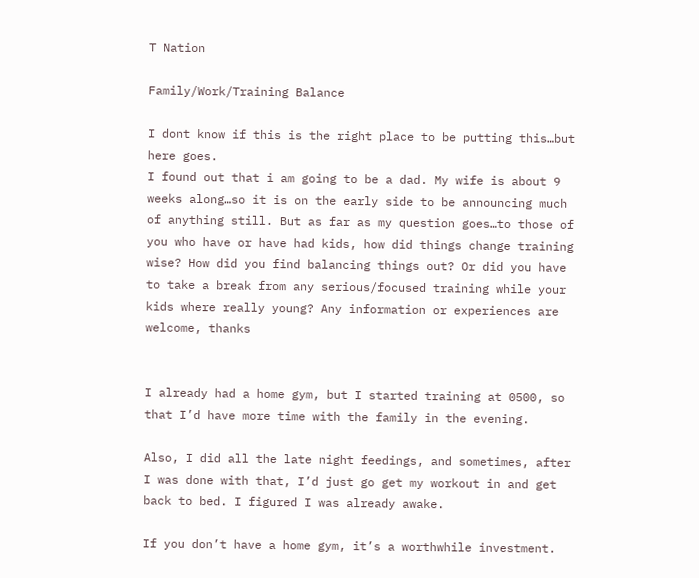T Nation

Family/Work/Training Balance

I dont know if this is the right place to be putting this…but here goes.
I found out that i am going to be a dad. My wife is about 9 weeks along…so it is on the early side to be announcing much of anything still. But as far as my question goes…to those of you who have or have had kids, how did things change training wise? How did you find balancing things out? Or did you have to take a break from any serious/focused training while your kids where really young? Any information or experiences are welcome, thanks


I already had a home gym, but I started training at 0500, so that I’d have more time with the family in the evening.

Also, I did all the late night feedings, and sometimes, after I was done with that, I’d just go get my workout in and get back to bed. I figured I was already awake.

If you don’t have a home gym, it’s a worthwhile investment.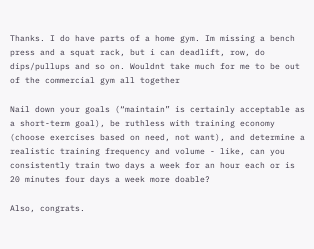Thanks. I do have parts of a home gym. Im missing a bench press and a squat rack, but i can deadlift, row, do dips/pullups and so on. Wouldnt take much for me to be out of the commercial gym all together

Nail down your goals (“maintain” is certainly acceptable as a short-term goal), be ruthless with training economy (choose exercises based on need, not want), and determine a realistic training frequency and volume - like, can you consistently train two days a week for an hour each or is 20 minutes four days a week more doable?

Also, congrats.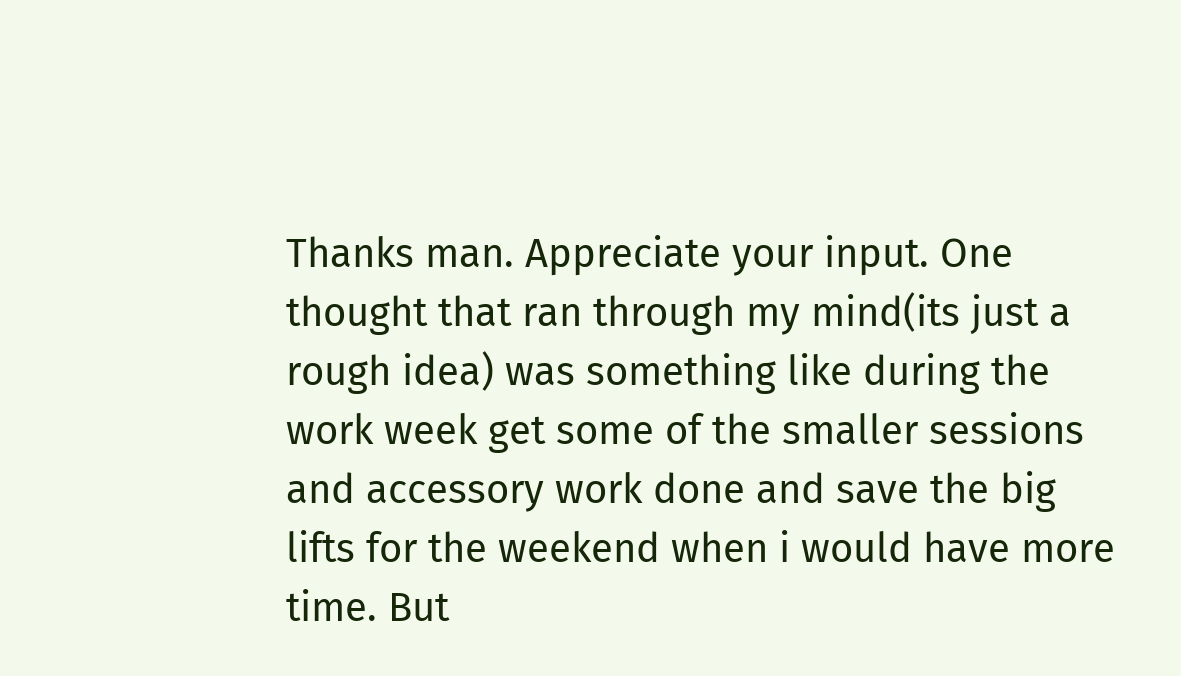Thanks man. Appreciate your input. One thought that ran through my mind(its just a rough idea) was something like during the work week get some of the smaller sessions and accessory work done and save the big lifts for the weekend when i would have more time. But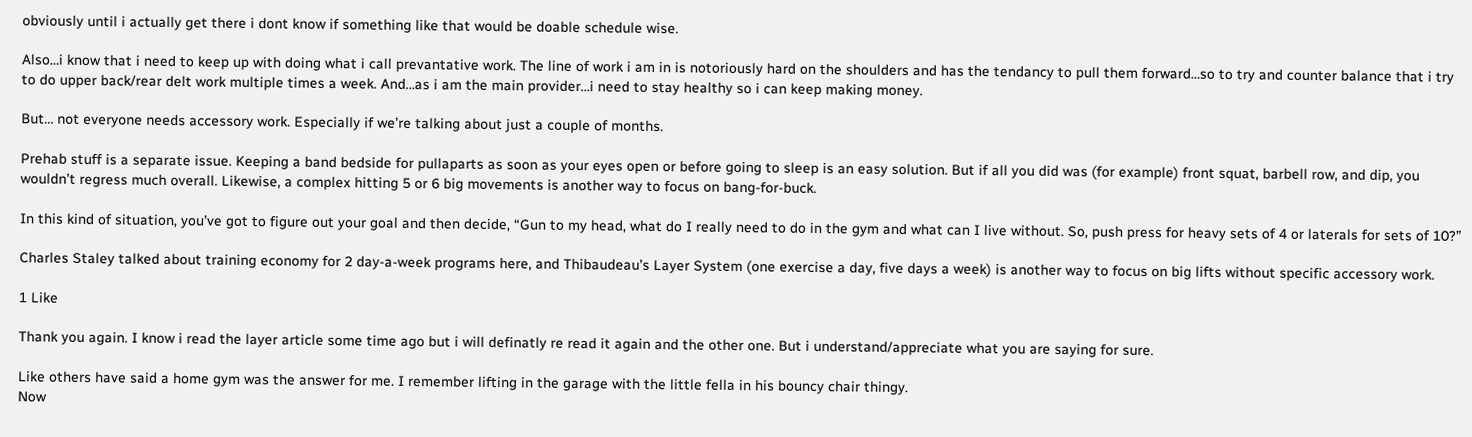obviously until i actually get there i dont know if something like that would be doable schedule wise.

Also…i know that i need to keep up with doing what i call prevantative work. The line of work i am in is notoriously hard on the shoulders and has the tendancy to pull them forward…so to try and counter balance that i try to do upper back/rear delt work multiple times a week. And…as i am the main provider…i need to stay healthy so i can keep making money.

But… not everyone needs accessory work. Especially if we’re talking about just a couple of months.

Prehab stuff is a separate issue. Keeping a band bedside for pullaparts as soon as your eyes open or before going to sleep is an easy solution. But if all you did was (for example) front squat, barbell row, and dip, you wouldn’t regress much overall. Likewise, a complex hitting 5 or 6 big movements is another way to focus on bang-for-buck.

In this kind of situation, you’ve got to figure out your goal and then decide, “Gun to my head, what do I really need to do in the gym and what can I live without. So, push press for heavy sets of 4 or laterals for sets of 10?”

Charles Staley talked about training economy for 2 day-a-week programs here, and Thibaudeau’s Layer System (one exercise a day, five days a week) is another way to focus on big lifts without specific accessory work.

1 Like

Thank you again. I know i read the layer article some time ago but i will definatly re read it again and the other one. But i understand/appreciate what you are saying for sure.

Like others have said a home gym was the answer for me. I remember lifting in the garage with the little fella in his bouncy chair thingy.
Now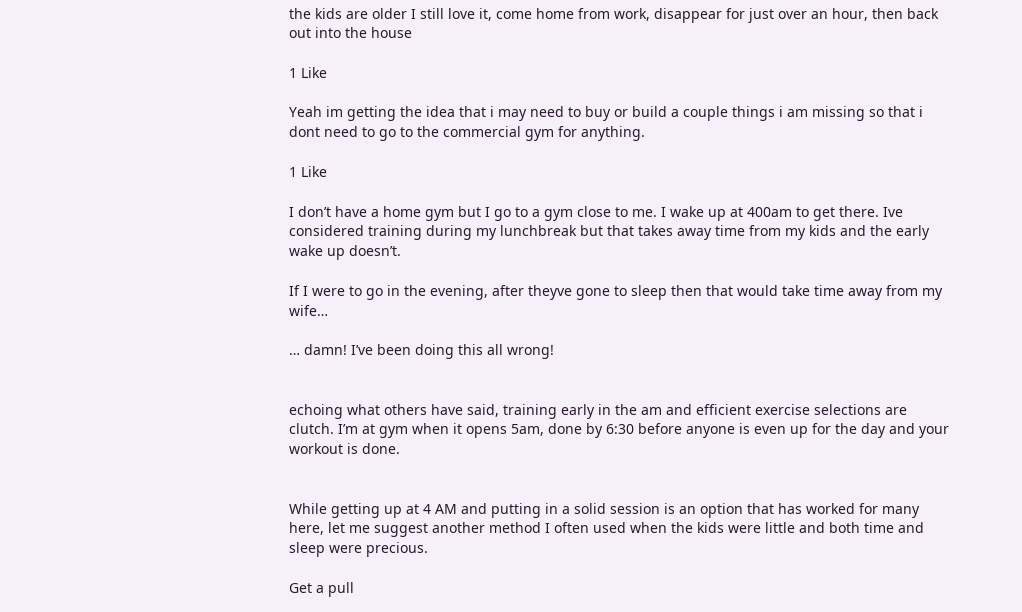the kids are older I still love it, come home from work, disappear for just over an hour, then back out into the house

1 Like

Yeah im getting the idea that i may need to buy or build a couple things i am missing so that i dont need to go to the commercial gym for anything.

1 Like

I don’t have a home gym but I go to a gym close to me. I wake up at 400am to get there. Ive considered training during my lunchbreak but that takes away time from my kids and the early wake up doesn’t.

If I were to go in the evening, after theyve gone to sleep then that would take time away from my wife…

… damn! I’ve been doing this all wrong!


echoing what others have said, training early in the am and efficient exercise selections are clutch. I’m at gym when it opens 5am, done by 6:30 before anyone is even up for the day and your workout is done.


While getting up at 4 AM and putting in a solid session is an option that has worked for many here, let me suggest another method I often used when the kids were little and both time and sleep were precious.

Get a pull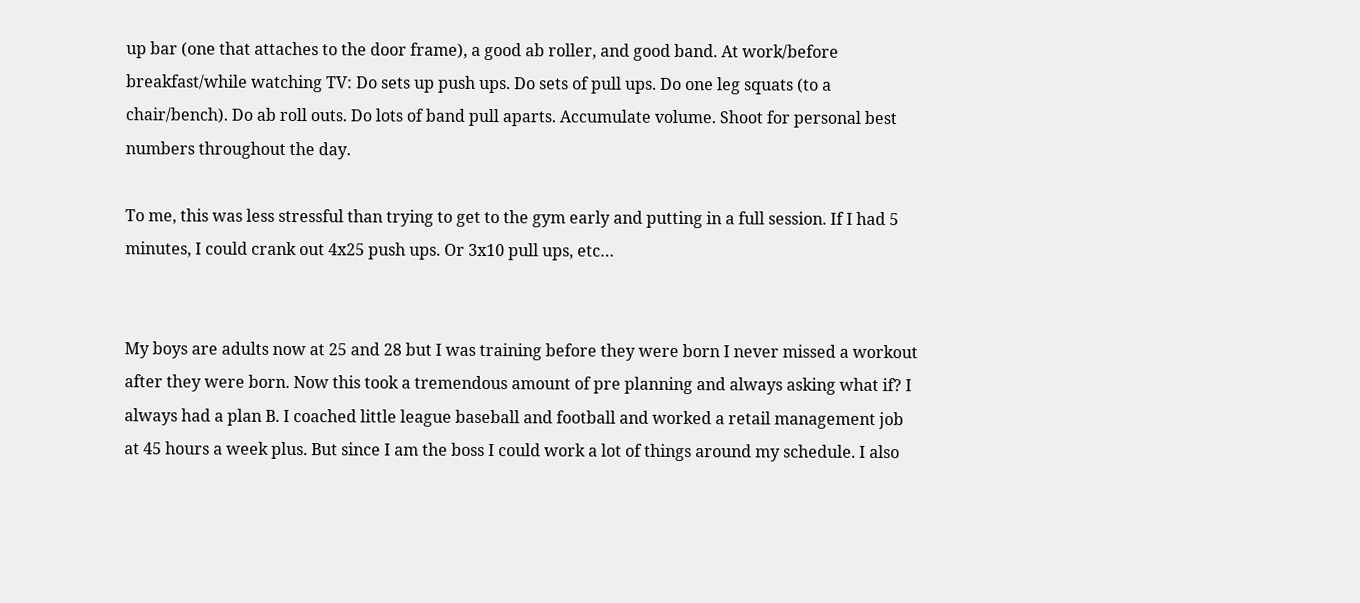up bar (one that attaches to the door frame), a good ab roller, and good band. At work/before breakfast/while watching TV: Do sets up push ups. Do sets of pull ups. Do one leg squats (to a chair/bench). Do ab roll outs. Do lots of band pull aparts. Accumulate volume. Shoot for personal best numbers throughout the day.

To me, this was less stressful than trying to get to the gym early and putting in a full session. If I had 5 minutes, I could crank out 4x25 push ups. Or 3x10 pull ups, etc…


My boys are adults now at 25 and 28 but I was training before they were born I never missed a workout after they were born. Now this took a tremendous amount of pre planning and always asking what if? I always had a plan B. I coached little league baseball and football and worked a retail management job at 45 hours a week plus. But since I am the boss I could work a lot of things around my schedule. I also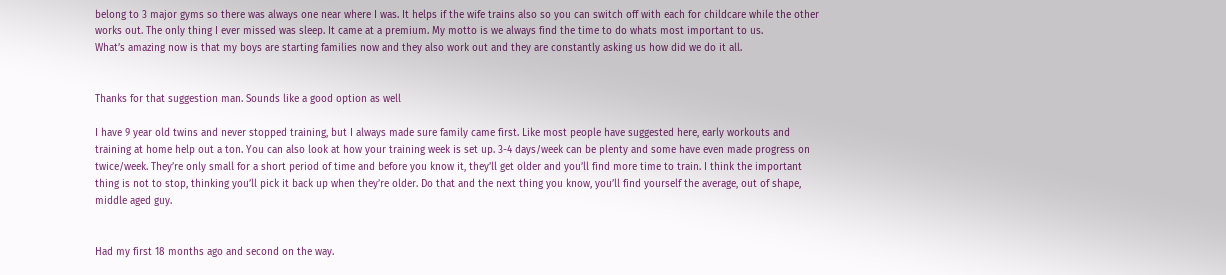belong to 3 major gyms so there was always one near where I was. It helps if the wife trains also so you can switch off with each for childcare while the other works out. The only thing I ever missed was sleep. It came at a premium. My motto is we always find the time to do whats most important to us.
What’s amazing now is that my boys are starting families now and they also work out and they are constantly asking us how did we do it all.


Thanks for that suggestion man. Sounds like a good option as well

I have 9 year old twins and never stopped training, but I always made sure family came first. Like most people have suggested here, early workouts and training at home help out a ton. You can also look at how your training week is set up. 3-4 days/week can be plenty and some have even made progress on twice/week. They’re only small for a short period of time and before you know it, they’ll get older and you’ll find more time to train. I think the important thing is not to stop, thinking you’ll pick it back up when they’re older. Do that and the next thing you know, you’ll find yourself the average, out of shape, middle aged guy.


Had my first 18 months ago and second on the way.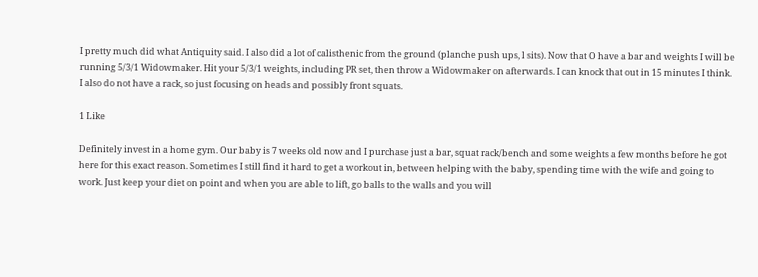I pretty much did what Antiquity said. I also did a lot of calisthenic from the ground (planche push ups, l sits). Now that O have a bar and weights I will be running 5/3/1 Widowmaker. Hit your 5/3/1 weights, including PR set, then throw a Widowmaker on afterwards. I can knock that out in 15 minutes I think.
I also do not have a rack, so just focusing on heads and possibly front squats.

1 Like

Definitely invest in a home gym. Our baby is 7 weeks old now and I purchase just a bar, squat rack/bench and some weights a few months before he got here for this exact reason. Sometimes I still find it hard to get a workout in, between helping with the baby, spending time with the wife and going to work. Just keep your diet on point and when you are able to lift, go balls to the walls and you will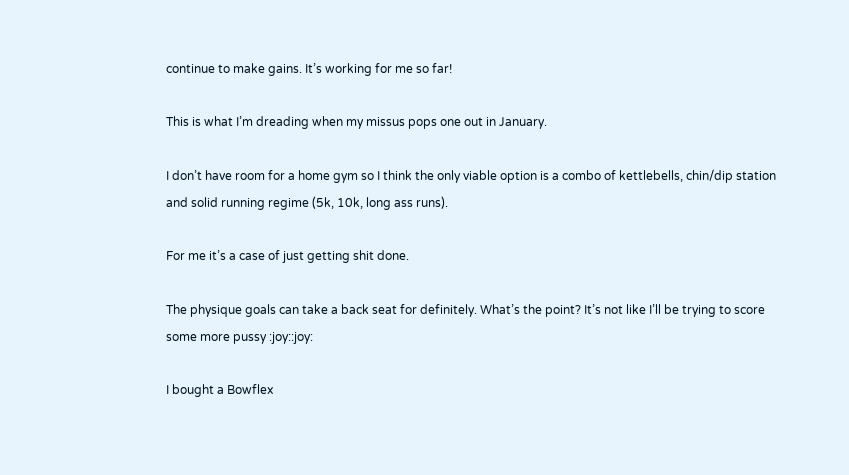continue to make gains. It’s working for me so far!

This is what I’m dreading when my missus pops one out in January.

I don’t have room for a home gym so I think the only viable option is a combo of kettlebells, chin/dip station and solid running regime (5k, 10k, long ass runs).

For me it’s a case of just getting shit done.

The physique goals can take a back seat for definitely. What’s the point? It’s not like I’ll be trying to score some more pussy :joy::joy:

I bought a Bowflex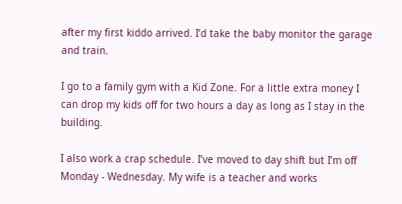after my first kiddo arrived. I’d take the baby monitor the garage and train.

I go to a family gym with a Kid Zone. For a little extra money I can drop my kids off for two hours a day as long as I stay in the building.

I also work a crap schedule. I’ve moved to day shift but I’m off Monday - Wednesday. My wife is a teacher and works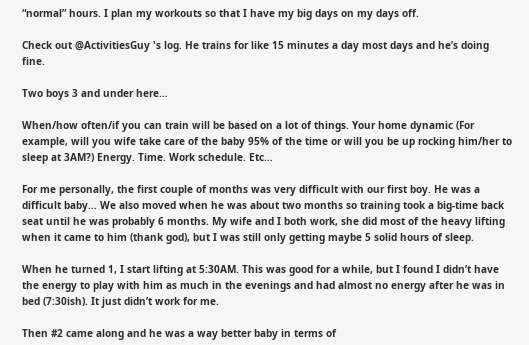“normal” hours. I plan my workouts so that I have my big days on my days off.

Check out @ActivitiesGuy 's log. He trains for like 15 minutes a day most days and he’s doing fine.

Two boys 3 and under here…

When/how often/if you can train will be based on a lot of things. Your home dynamic (For example, will you wife take care of the baby 95% of the time or will you be up rocking him/her to sleep at 3AM?) Energy. Time. Work schedule. Etc…

For me personally, the first couple of months was very difficult with our first boy. He was a difficult baby… We also moved when he was about two months so training took a big-time back seat until he was probably 6 months. My wife and I both work, she did most of the heavy lifting when it came to him (thank god), but I was still only getting maybe 5 solid hours of sleep.

When he turned 1, I start lifting at 5:30AM. This was good for a while, but I found I didn’t have the energy to play with him as much in the evenings and had almost no energy after he was in bed (7:30ish). It just didn’t work for me.

Then #2 came along and he was a way better baby in terms of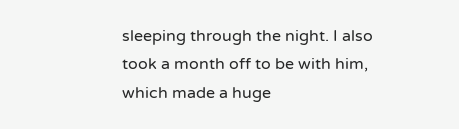sleeping through the night. I also took a month off to be with him, which made a huge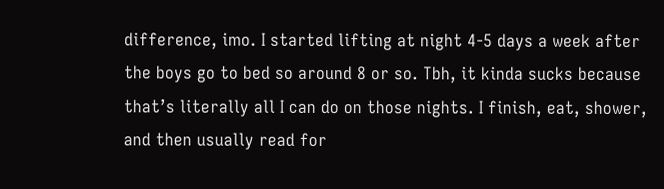difference, imo. I started lifting at night 4-5 days a week after the boys go to bed so around 8 or so. Tbh, it kinda sucks because that’s literally all I can do on those nights. I finish, eat, shower, and then usually read for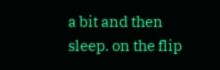a bit and then sleep. on the flip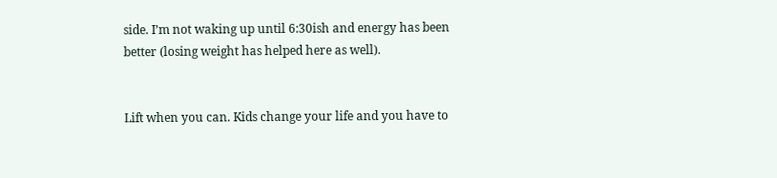side. I’m not waking up until 6:30ish and energy has been better (losing weight has helped here as well).


Lift when you can. Kids change your life and you have to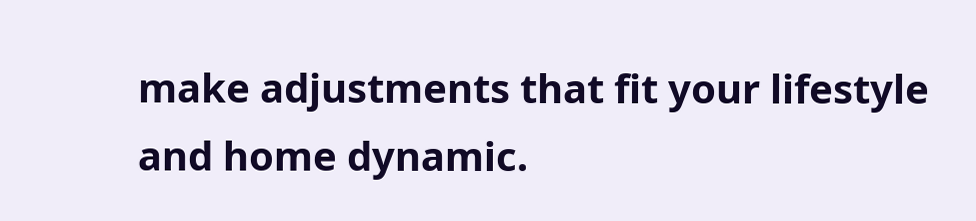make adjustments that fit your lifestyle and home dynamic.